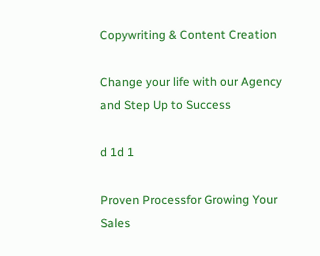Copywriting & Content Creation

Change your life with our Agency and Step Up to Success

d 1d 1

Proven Processfor Growing Your Sales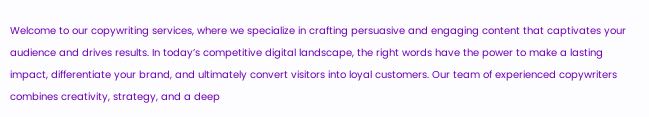Welcome to our copywriting services, where we specialize in crafting persuasive and engaging content that captivates your audience and drives results. In today’s competitive digital landscape, the right words have the power to make a lasting impact, differentiate your brand, and ultimately convert visitors into loyal customers. Our team of experienced copywriters combines creativity, strategy, and a deep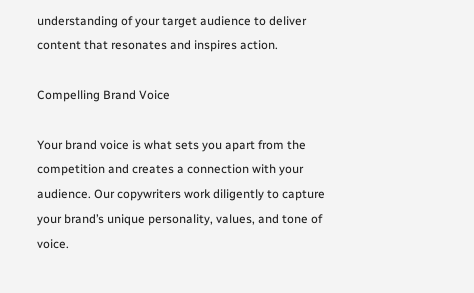understanding of your target audience to deliver content that resonates and inspires action.

Compelling Brand Voice

Your brand voice is what sets you apart from the competition and creates a connection with your audience. Our copywriters work diligently to capture your brand’s unique personality, values, and tone of voice.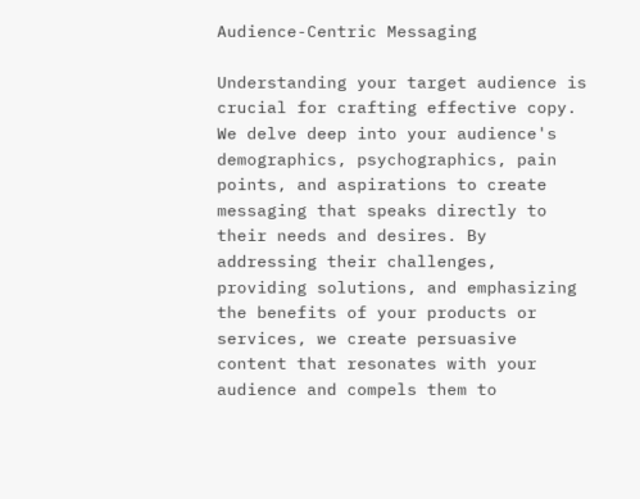Audience-Centric Messaging

Understanding your target audience is crucial for crafting effective copy. We delve deep into your audience's demographics, psychographics, pain points, and aspirations to create messaging that speaks directly to their needs and desires. By addressing their challenges, providing solutions, and emphasizing the benefits of your products or services, we create persuasive content that resonates with your audience and compels them to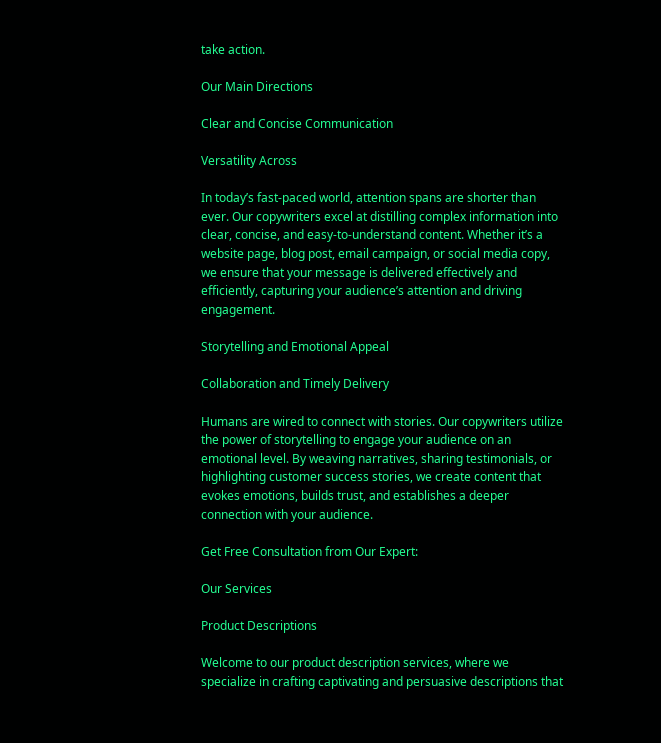take action.

Our Main Directions

Clear and Concise Communication

Versatility Across

In today’s fast-paced world, attention spans are shorter than ever. Our copywriters excel at distilling complex information into clear, concise, and easy-to-understand content. Whether it’s a website page, blog post, email campaign, or social media copy, we ensure that your message is delivered effectively and efficiently, capturing your audience’s attention and driving engagement.

Storytelling and Emotional Appeal

Collaboration and Timely Delivery

Humans are wired to connect with stories. Our copywriters utilize the power of storytelling to engage your audience on an emotional level. By weaving narratives, sharing testimonials, or highlighting customer success stories, we create content that evokes emotions, builds trust, and establishes a deeper connection with your audience.

Get Free Consultation from Our Expert:

Our Services

Product Descriptions

Welcome to our product description services, where we specialize in crafting captivating and persuasive descriptions that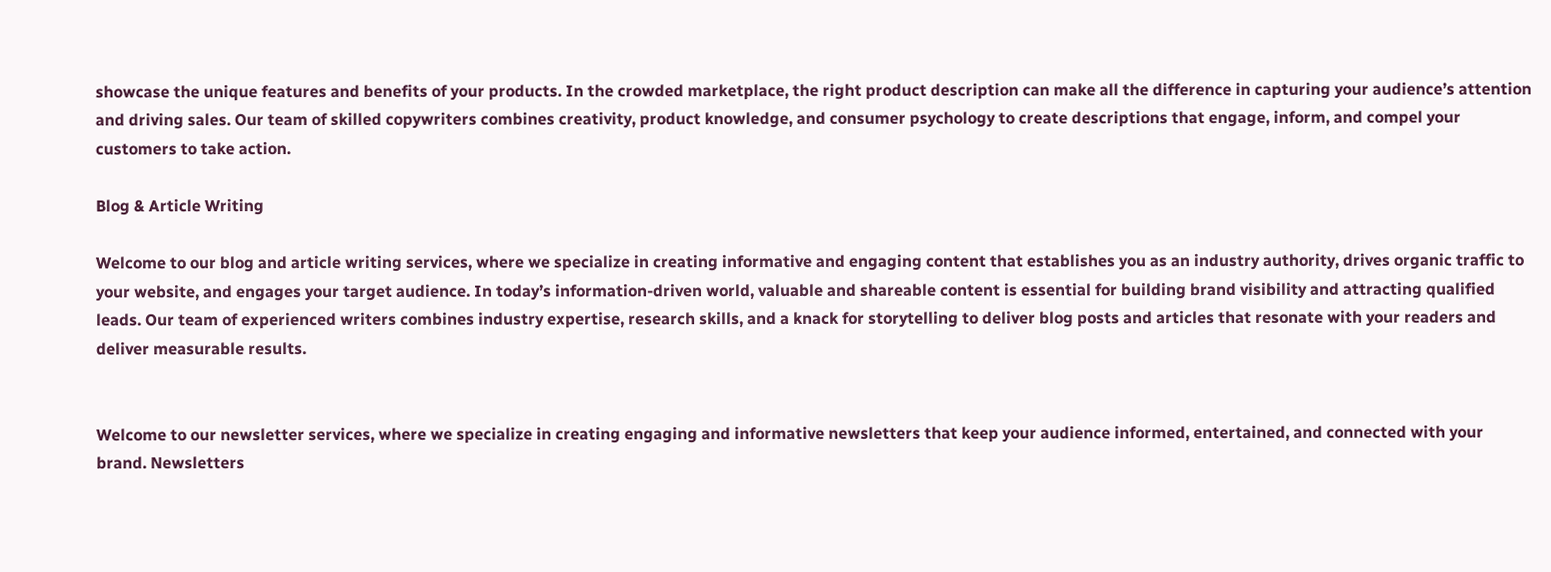showcase the unique features and benefits of your products. In the crowded marketplace, the right product description can make all the difference in capturing your audience’s attention and driving sales. Our team of skilled copywriters combines creativity, product knowledge, and consumer psychology to create descriptions that engage, inform, and compel your customers to take action.

Blog & Article Writing

Welcome to our blog and article writing services, where we specialize in creating informative and engaging content that establishes you as an industry authority, drives organic traffic to your website, and engages your target audience. In today’s information-driven world, valuable and shareable content is essential for building brand visibility and attracting qualified leads. Our team of experienced writers combines industry expertise, research skills, and a knack for storytelling to deliver blog posts and articles that resonate with your readers and deliver measurable results.


Welcome to our newsletter services, where we specialize in creating engaging and informative newsletters that keep your audience informed, entertained, and connected with your brand. Newsletters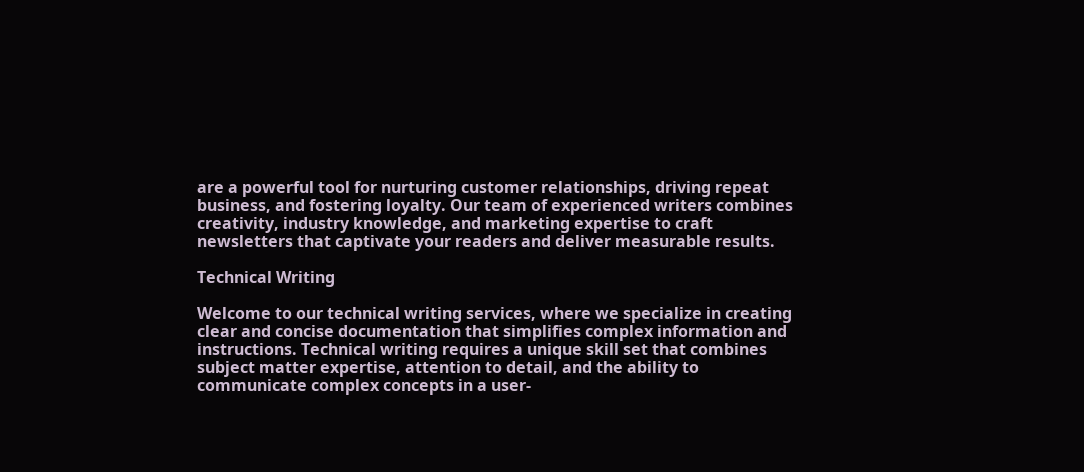are a powerful tool for nurturing customer relationships, driving repeat business, and fostering loyalty. Our team of experienced writers combines creativity, industry knowledge, and marketing expertise to craft newsletters that captivate your readers and deliver measurable results.

Technical Writing

Welcome to our technical writing services, where we specialize in creating clear and concise documentation that simplifies complex information and instructions. Technical writing requires a unique skill set that combines subject matter expertise, attention to detail, and the ability to communicate complex concepts in a user-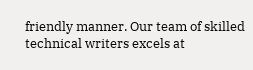friendly manner. Our team of skilled technical writers excels at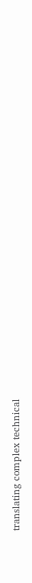translating complex technical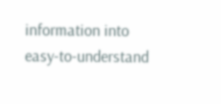information into easy-to-understand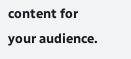content for your audience.